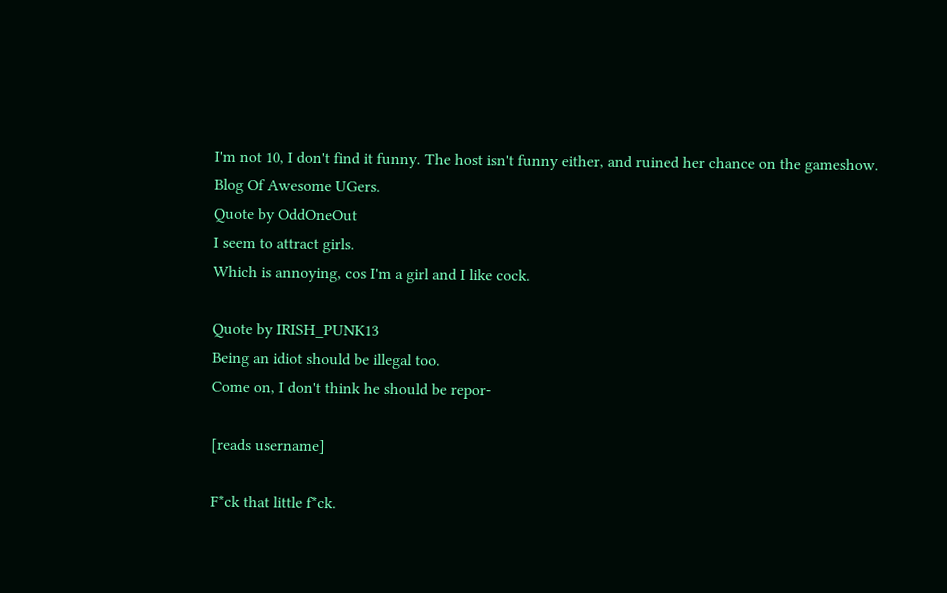I'm not 10, I don't find it funny. The host isn't funny either, and ruined her chance on the gameshow.
Blog Of Awesome UGers.
Quote by OddOneOut
I seem to attract girls.
Which is annoying, cos I'm a girl and I like cock.

Quote by IRISH_PUNK13
Being an idiot should be illegal too.
Come on, I don't think he should be repor-

[reads username]

F*ck that little f*ck.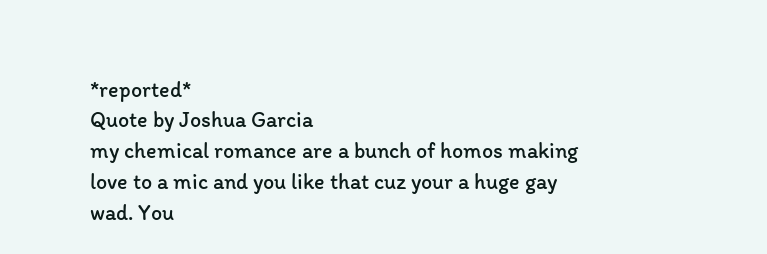*reported*
Quote by Joshua Garcia
my chemical romance are a bunch of homos making love to a mic and you like that cuz your a huge gay wad. You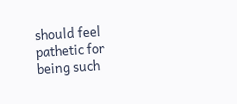should feel pathetic for being such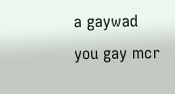a gaywad you gay mcr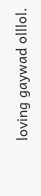loving gaywad olllol.